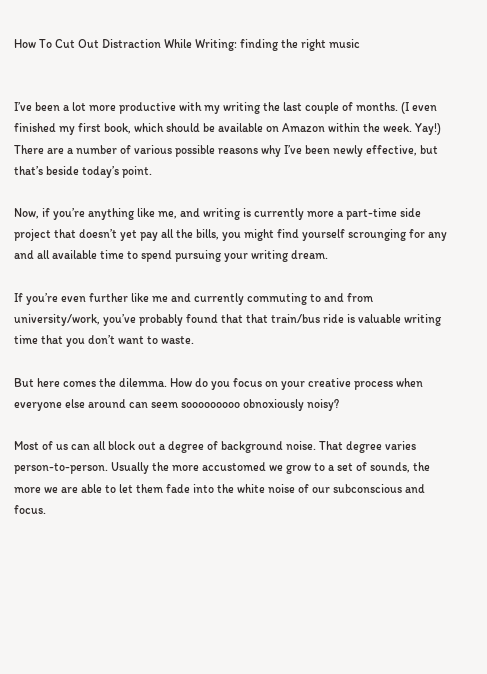How To Cut Out Distraction While Writing: finding the right music


I’ve been a lot more productive with my writing the last couple of months. (I even finished my first book, which should be available on Amazon within the week. Yay!) There are a number of various possible reasons why I’ve been newly effective, but that’s beside today’s point.

Now, if you’re anything like me, and writing is currently more a part-time side project that doesn’t yet pay all the bills, you might find yourself scrounging for any and all available time to spend pursuing your writing dream.

If you’re even further like me and currently commuting to and from university/work, you’ve probably found that that train/bus ride is valuable writing time that you don’t want to waste.

But here comes the dilemma. How do you focus on your creative process when everyone else around can seem sooooooooo obnoxiously noisy?

Most of us can all block out a degree of background noise. That degree varies person-to-person. Usually the more accustomed we grow to a set of sounds, the more we are able to let them fade into the white noise of our subconscious and focus.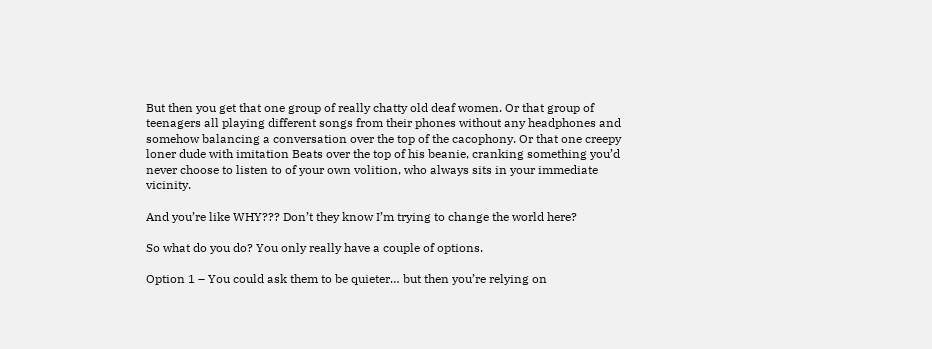But then you get that one group of really chatty old deaf women. Or that group of teenagers all playing different songs from their phones without any headphones and somehow balancing a conversation over the top of the cacophony. Or that one creepy loner dude with imitation Beats over the top of his beanie, cranking something you’d never choose to listen to of your own volition, who always sits in your immediate vicinity.

And you’re like WHY??? Don’t they know I’m trying to change the world here?

So what do you do? You only really have a couple of options.

Option 1 – You could ask them to be quieter… but then you’re relying on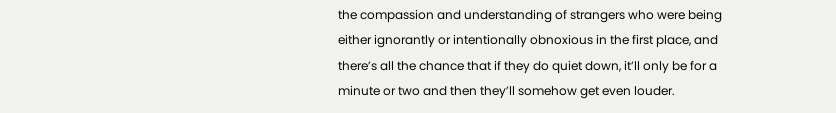the compassion and understanding of strangers who were being either ignorantly or intentionally obnoxious in the first place, and there’s all the chance that if they do quiet down, it’ll only be for a minute or two and then they’ll somehow get even louder.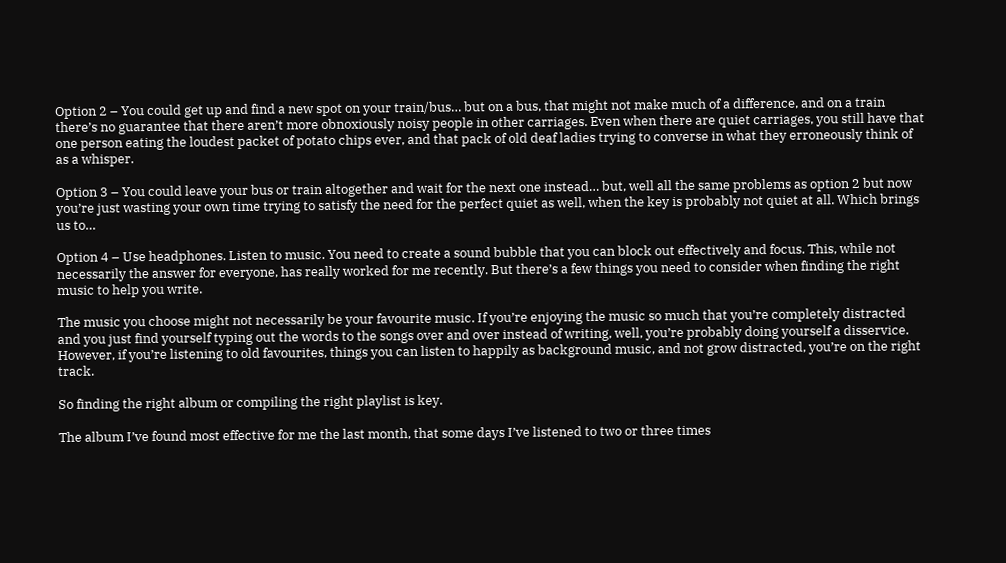Option 2 – You could get up and find a new spot on your train/bus… but on a bus, that might not make much of a difference, and on a train there’s no guarantee that there aren’t more obnoxiously noisy people in other carriages. Even when there are quiet carriages, you still have that one person eating the loudest packet of potato chips ever, and that pack of old deaf ladies trying to converse in what they erroneously think of as a whisper.

Option 3 – You could leave your bus or train altogether and wait for the next one instead… but, well all the same problems as option 2 but now you’re just wasting your own time trying to satisfy the need for the perfect quiet as well, when the key is probably not quiet at all. Which brings us to…

Option 4 – Use headphones. Listen to music. You need to create a sound bubble that you can block out effectively and focus. This, while not necessarily the answer for everyone, has really worked for me recently. But there’s a few things you need to consider when finding the right music to help you write.

The music you choose might not necessarily be your favourite music. If you’re enjoying the music so much that you’re completely distracted and you just find yourself typing out the words to the songs over and over instead of writing, well, you’re probably doing yourself a disservice. However, if you’re listening to old favourites, things you can listen to happily as background music, and not grow distracted, you’re on the right track.

So finding the right album or compiling the right playlist is key.

The album I’ve found most effective for me the last month, that some days I’ve listened to two or three times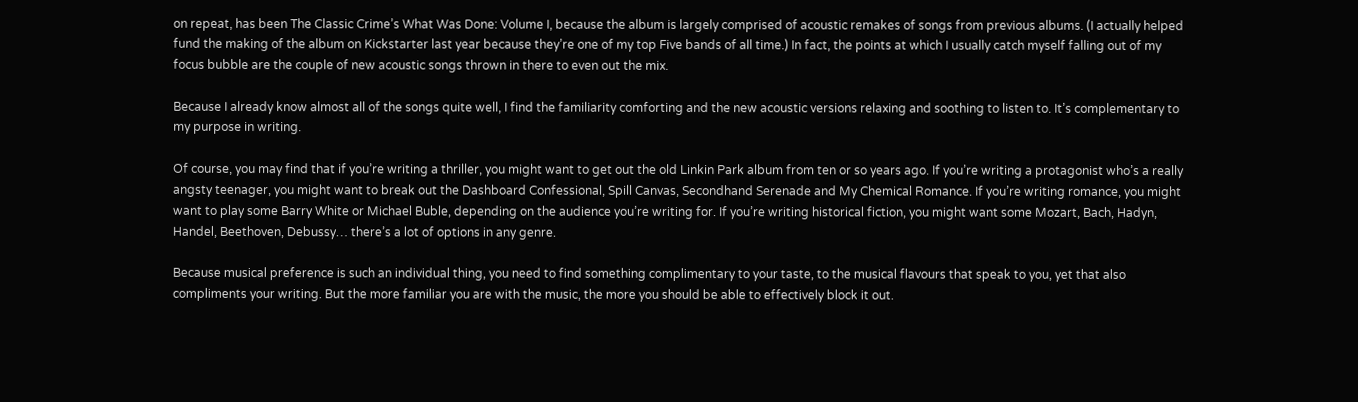on repeat, has been The Classic Crime’s What Was Done: Volume I, because the album is largely comprised of acoustic remakes of songs from previous albums. (I actually helped fund the making of the album on Kickstarter last year because they’re one of my top Five bands of all time.) In fact, the points at which I usually catch myself falling out of my focus bubble are the couple of new acoustic songs thrown in there to even out the mix.

Because I already know almost all of the songs quite well, I find the familiarity comforting and the new acoustic versions relaxing and soothing to listen to. It’s complementary to my purpose in writing.

Of course, you may find that if you’re writing a thriller, you might want to get out the old Linkin Park album from ten or so years ago. If you’re writing a protagonist who’s a really angsty teenager, you might want to break out the Dashboard Confessional, Spill Canvas, Secondhand Serenade and My Chemical Romance. If you’re writing romance, you might want to play some Barry White or Michael Buble, depending on the audience you’re writing for. If you’re writing historical fiction, you might want some Mozart, Bach, Hadyn, Handel, Beethoven, Debussy… there’s a lot of options in any genre.

Because musical preference is such an individual thing, you need to find something complimentary to your taste, to the musical flavours that speak to you, yet that also compliments your writing. But the more familiar you are with the music, the more you should be able to effectively block it out.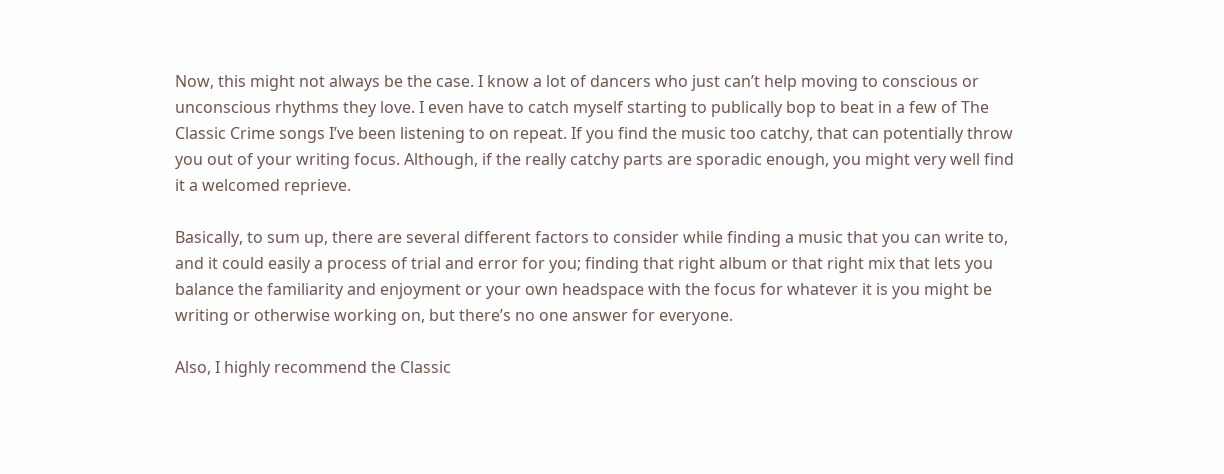Now, this might not always be the case. I know a lot of dancers who just can’t help moving to conscious or unconscious rhythms they love. I even have to catch myself starting to publically bop to beat in a few of The Classic Crime songs I’ve been listening to on repeat. If you find the music too catchy, that can potentially throw you out of your writing focus. Although, if the really catchy parts are sporadic enough, you might very well find it a welcomed reprieve.

Basically, to sum up, there are several different factors to consider while finding a music that you can write to, and it could easily a process of trial and error for you; finding that right album or that right mix that lets you balance the familiarity and enjoyment or your own headspace with the focus for whatever it is you might be writing or otherwise working on, but there’s no one answer for everyone.

Also, I highly recommend the Classic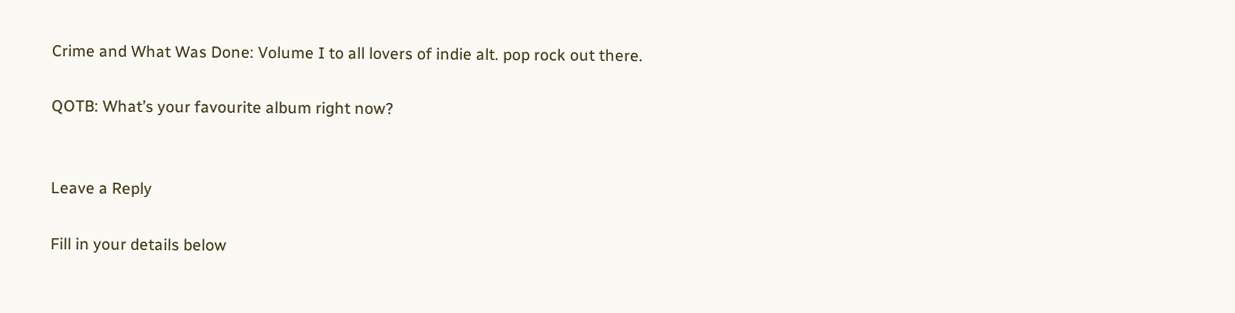Crime and What Was Done: Volume I to all lovers of indie alt. pop rock out there.

QOTB: What’s your favourite album right now?


Leave a Reply

Fill in your details below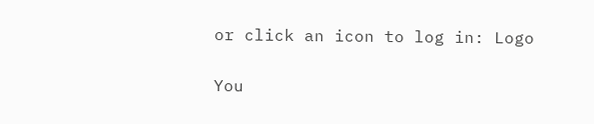or click an icon to log in: Logo

You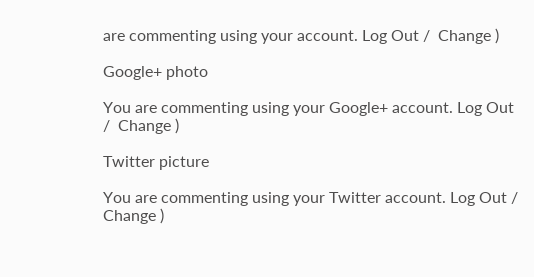are commenting using your account. Log Out /  Change )

Google+ photo

You are commenting using your Google+ account. Log Out /  Change )

Twitter picture

You are commenting using your Twitter account. Log Out /  Change )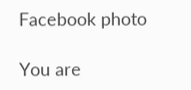Facebook photo

You are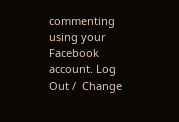commenting using your Facebook account. Log Out /  Change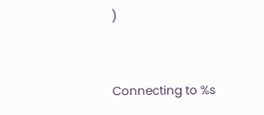)


Connecting to %s